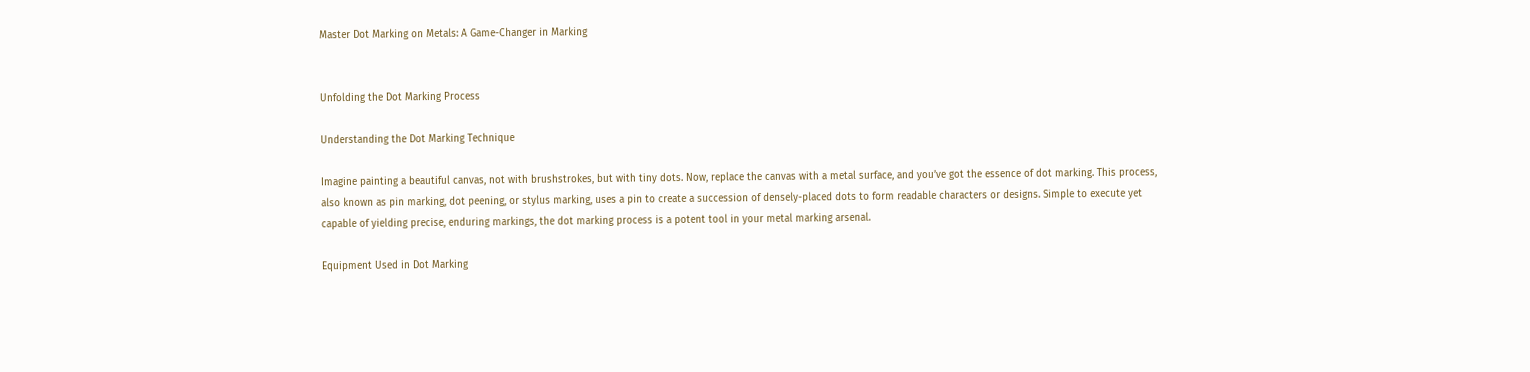Master Dot Marking on Metals: A Game-Changer in Marking


Unfolding the Dot Marking Process

Understanding the Dot Marking Technique

Imagine painting a beautiful canvas, not with brushstrokes, but with tiny dots. Now, replace the canvas with a metal surface, and you’ve got the essence of dot marking. This process, also known as pin marking, dot peening, or stylus marking, uses a pin to create a succession of densely-placed dots to form readable characters or designs. Simple to execute yet capable of yielding precise, enduring markings, the dot marking process is a potent tool in your metal marking arsenal.

Equipment Used in Dot Marking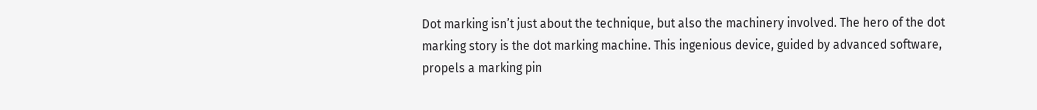Dot marking isn’t just about the technique, but also the machinery involved. The hero of the dot marking story is the dot marking machine. This ingenious device, guided by advanced software, propels a marking pin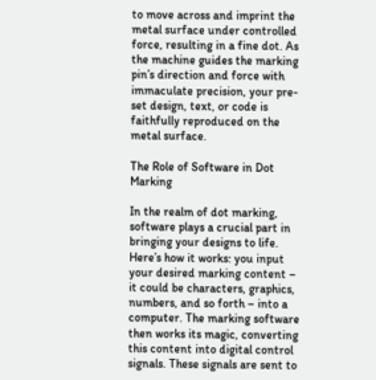to move across and imprint the metal surface under controlled force, resulting in a fine dot. As the machine guides the marking pin’s direction and force with immaculate precision, your pre-set design, text, or code is faithfully reproduced on the metal surface.

The Role of Software in Dot Marking

In the realm of dot marking, software plays a crucial part in bringing your designs to life. Here’s how it works: you input your desired marking content – it could be characters, graphics, numbers, and so forth – into a computer. The marking software then works its magic, converting this content into digital control signals. These signals are sent to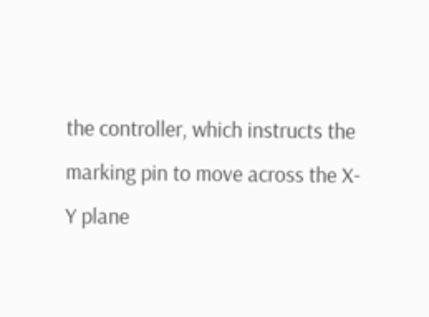the controller, which instructs the marking pin to move across the X-Y plane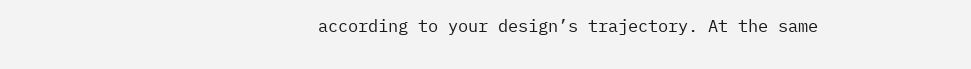according to your design’s trajectory. At the same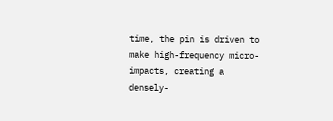time, the pin is driven to make high-frequency micro-impacts, creating a densely-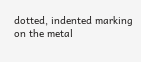dotted, indented marking on the metal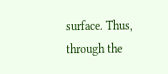surface. Thus, through the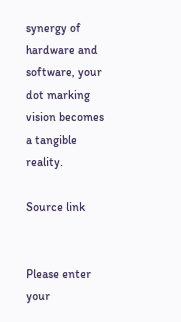synergy of hardware and software, your dot marking vision becomes a tangible reality.

Source link


Please enter your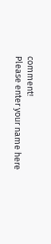comment!
Please enter your name here